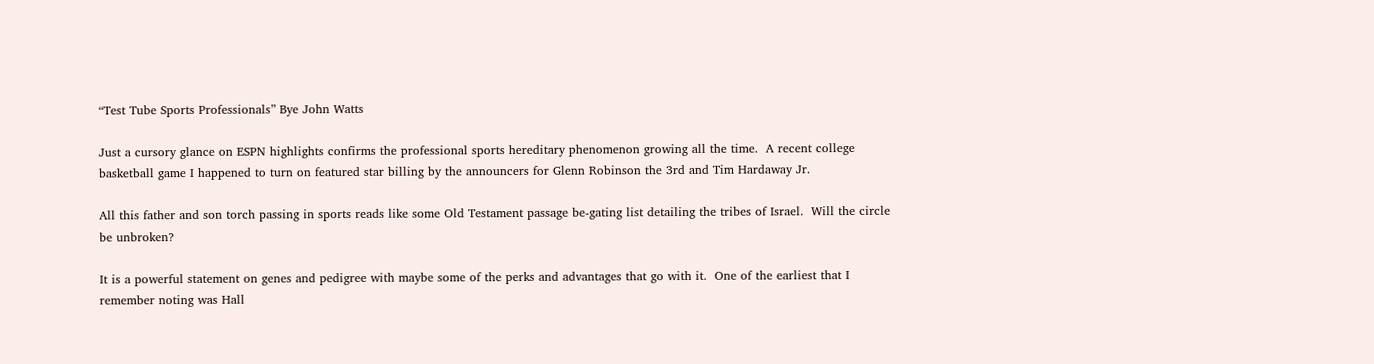“Test Tube Sports Professionals” Bye John Watts

Just a cursory glance on ESPN highlights confirms the professional sports hereditary phenomenon growing all the time.  A recent college basketball game I happened to turn on featured star billing by the announcers for Glenn Robinson the 3rd and Tim Hardaway Jr.

All this father and son torch passing in sports reads like some Old Testament passage be-gating list detailing the tribes of Israel.  Will the circle be unbroken?

It is a powerful statement on genes and pedigree with maybe some of the perks and advantages that go with it.  One of the earliest that I remember noting was Hall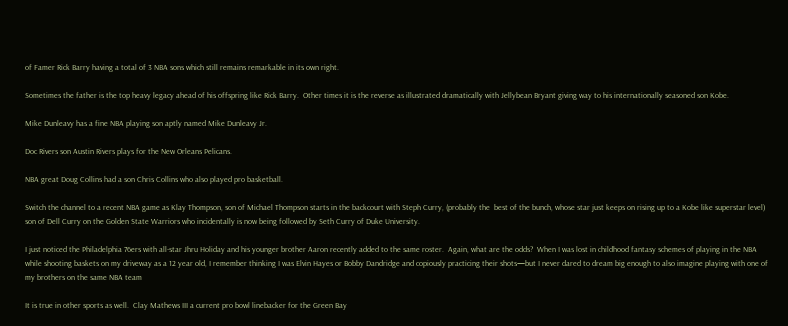of Famer Rick Barry having a total of 3 NBA sons which still remains remarkable in its own right.

Sometimes the father is the top heavy legacy ahead of his offspring like Rick Barry.  Other times it is the reverse as illustrated dramatically with Jellybean Bryant giving way to his internationally seasoned son Kobe.

Mike Dunleavy has a fine NBA playing son aptly named Mike Dunleavy Jr.

Doc Rivers son Austin Rivers plays for the New Orleans Pelicans.

NBA great Doug Collins had a son Chris Collins who also played pro basketball.

Switch the channel to a recent NBA game as Klay Thompson, son of Michael Thompson starts in the backcourt with Steph Curry, (probably the  best of the bunch, whose star just keeps on rising up to a Kobe like superstar level) son of Dell Curry on the Golden State Warriors who incidentally is now being followed by Seth Curry of Duke University.

I just noticed the Philadelphia 76ers with all-star Jhru Holiday and his younger brother Aaron recently added to the same roster.  Again, what are the odds?  When I was lost in childhood fantasy schemes of playing in the NBA while shooting baskets on my driveway as a 12 year old, I remember thinking I was Elvin Hayes or Bobby Dandridge and copiously practicing their shots—but I never dared to dream big enough to also imagine playing with one of my brothers on the same NBA team

It is true in other sports as well.  Clay Mathews III a current pro bowl linebacker for the Green Bay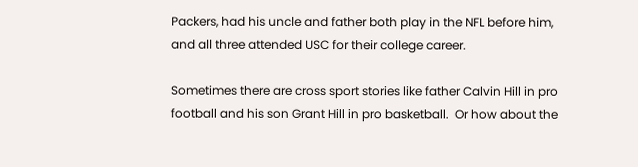Packers, had his uncle and father both play in the NFL before him, and all three attended USC for their college career.

Sometimes there are cross sport stories like father Calvin Hill in pro football and his son Grant Hill in pro basketball.  Or how about the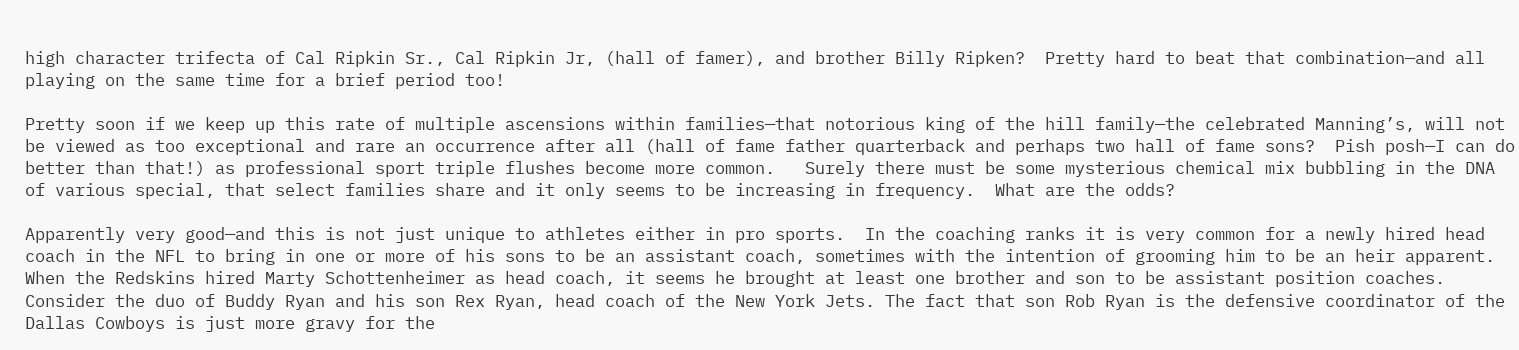high character trifecta of Cal Ripkin Sr., Cal Ripkin Jr, (hall of famer), and brother Billy Ripken?  Pretty hard to beat that combination—and all playing on the same time for a brief period too!

Pretty soon if we keep up this rate of multiple ascensions within families—that notorious king of the hill family—the celebrated Manning’s, will not be viewed as too exceptional and rare an occurrence after all (hall of fame father quarterback and perhaps two hall of fame sons?  Pish posh—I can do better than that!) as professional sport triple flushes become more common.   Surely there must be some mysterious chemical mix bubbling in the DNA of various special, that select families share and it only seems to be increasing in frequency.  What are the odds?

Apparently very good—and this is not just unique to athletes either in pro sports.  In the coaching ranks it is very common for a newly hired head coach in the NFL to bring in one or more of his sons to be an assistant coach, sometimes with the intention of grooming him to be an heir apparent.  When the Redskins hired Marty Schottenheimer as head coach, it seems he brought at least one brother and son to be assistant position coaches.  Consider the duo of Buddy Ryan and his son Rex Ryan, head coach of the New York Jets. The fact that son Rob Ryan is the defensive coordinator of the Dallas Cowboys is just more gravy for the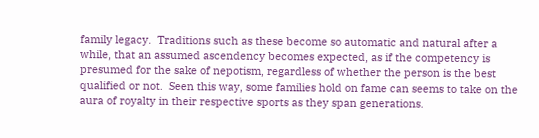family legacy.  Traditions such as these become so automatic and natural after a while, that an assumed ascendency becomes expected, as if the competency is  presumed for the sake of nepotism, regardless of whether the person is the best qualified or not.  Seen this way, some families hold on fame can seems to take on the aura of royalty in their respective sports as they span generations.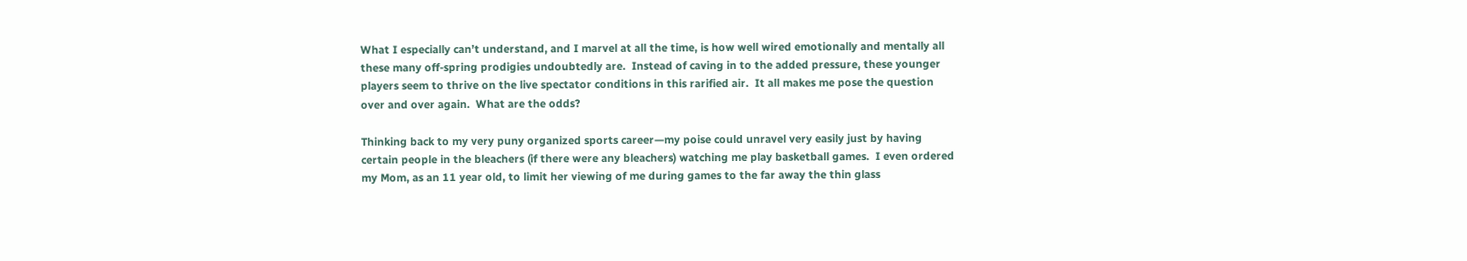What I especially can’t understand, and I marvel at all the time, is how well wired emotionally and mentally all these many off-spring prodigies undoubtedly are.  Instead of caving in to the added pressure, these younger players seem to thrive on the live spectator conditions in this rarified air.  It all makes me pose the question over and over again.  What are the odds?

Thinking back to my very puny organized sports career—my poise could unravel very easily just by having certain people in the bleachers (if there were any bleachers) watching me play basketball games.  I even ordered my Mom, as an 11 year old, to limit her viewing of me during games to the far away the thin glass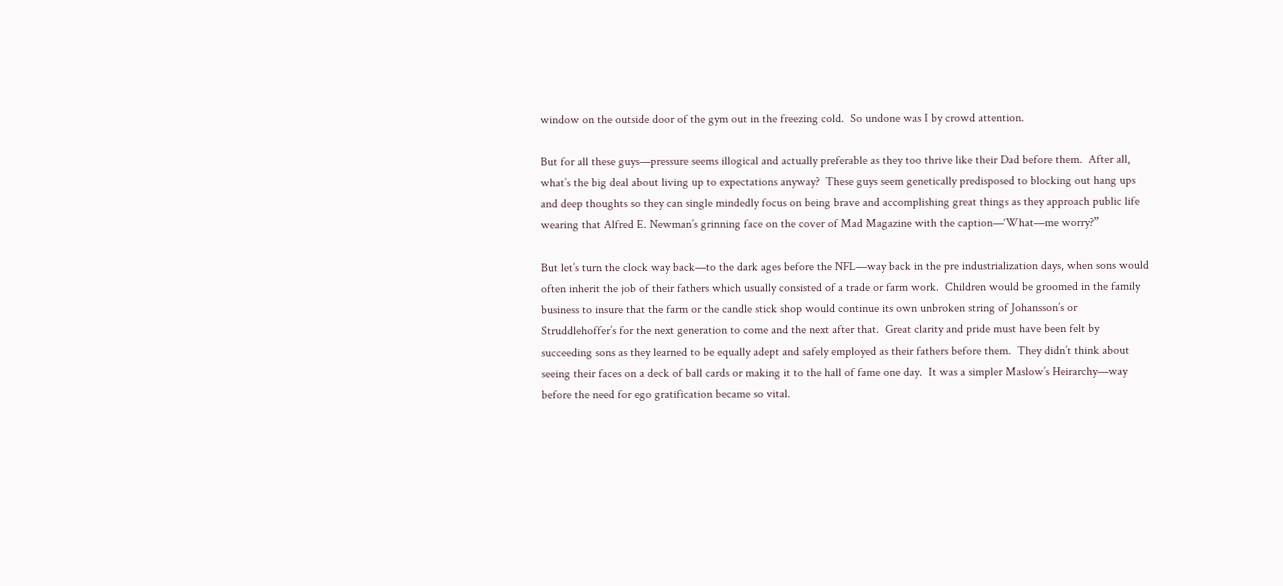window on the outside door of the gym out in the freezing cold.  So undone was I by crowd attention.

But for all these guys—pressure seems illogical and actually preferable as they too thrive like their Dad before them.  After all, what’s the big deal about living up to expectations anyway?  These guys seem genetically predisposed to blocking out hang ups and deep thoughts so they can single mindedly focus on being brave and accomplishing great things as they approach public life wearing that Alfred E. Newman’s grinning face on the cover of Mad Magazine with the caption—‘What—me worry?”

But let’s turn the clock way back—to the dark ages before the NFL—way back in the pre industrialization days, when sons would often inherit the job of their fathers which usually consisted of a trade or farm work.  Children would be groomed in the family business to insure that the farm or the candle stick shop would continue its own unbroken string of Johansson’s or Struddlehoffer’s for the next generation to come and the next after that.  Great clarity and pride must have been felt by succeeding sons as they learned to be equally adept and safely employed as their fathers before them.  They didn’t think about seeing their faces on a deck of ball cards or making it to the hall of fame one day.  It was a simpler Maslow’s Heirarchy—way before the need for ego gratification became so vital.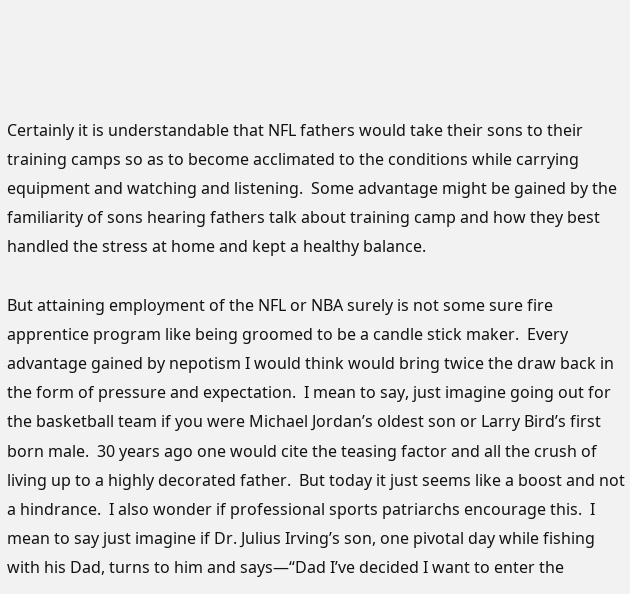Certainly it is understandable that NFL fathers would take their sons to their training camps so as to become acclimated to the conditions while carrying equipment and watching and listening.  Some advantage might be gained by the familiarity of sons hearing fathers talk about training camp and how they best handled the stress at home and kept a healthy balance.

But attaining employment of the NFL or NBA surely is not some sure fire apprentice program like being groomed to be a candle stick maker.  Every advantage gained by nepotism I would think would bring twice the draw back in the form of pressure and expectation.  I mean to say, just imagine going out for the basketball team if you were Michael Jordan’s oldest son or Larry Bird’s first born male.  30 years ago one would cite the teasing factor and all the crush of living up to a highly decorated father.  But today it just seems like a boost and not a hindrance.  I also wonder if professional sports patriarchs encourage this.  I mean to say just imagine if Dr. Julius Irving’s son, one pivotal day while fishing with his Dad, turns to him and says—“Dad I’ve decided I want to enter the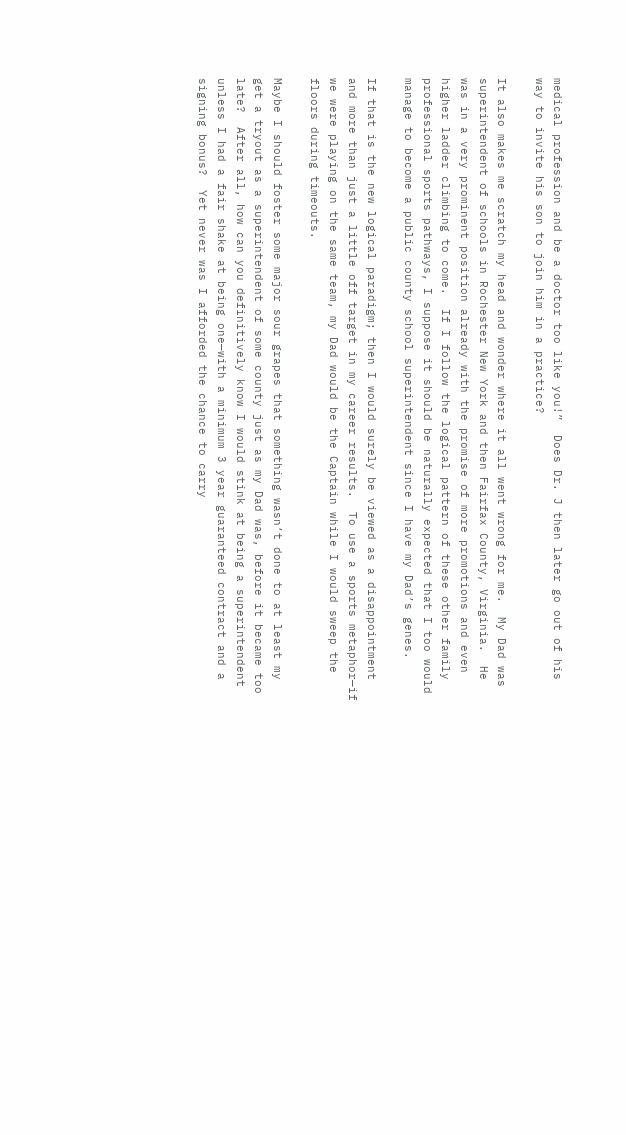medical profession and be a doctor too like you!”  Does Dr. J then later go out of his way to invite his son to join him in a practice?

It also makes me scratch my head and wonder where it all went wrong for me.  My Dad was superintendent of schools in Rochester New York and then Fairfax County, Virginia.  He was in a very prominent position already with the promise of more promotions and even higher ladder climbing to come.  If I follow the logical pattern of these other family professional sports pathways, I suppose it should be naturally expected that I too would manage to become a public county school superintendent since I have my Dad’s genes.

If that is the new logical paradigm; then I would surely be viewed as a disappointment and more than just a little off target in my career results.  To use a sports metaphor—if we were playing on the same team, my Dad would be the Captain while I would sweep the floors during timeouts.

Maybe I should foster some major sour grapes that something wasn’t done to at least my get a tryout as a superintendent of some county just as my Dad was, before it became too late?  After all, how can you definitively know I would stink at being a superintendent unless I had a fair shake at being one—with a minimum 3 year guaranteed contract and a signing bonus?  Yet never was I afforded the chance to carry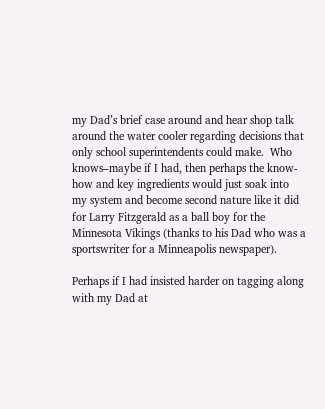my Dad’s brief case around and hear shop talk around the water cooler regarding decisions that only school superintendents could make.  Who knows–maybe if I had, then perhaps the know-how and key ingredients would just soak into my system and become second nature like it did for Larry Fitzgerald as a ball boy for the Minnesota Vikings (thanks to his Dad who was a sportswriter for a Minneapolis newspaper).

Perhaps if I had insisted harder on tagging along with my Dad at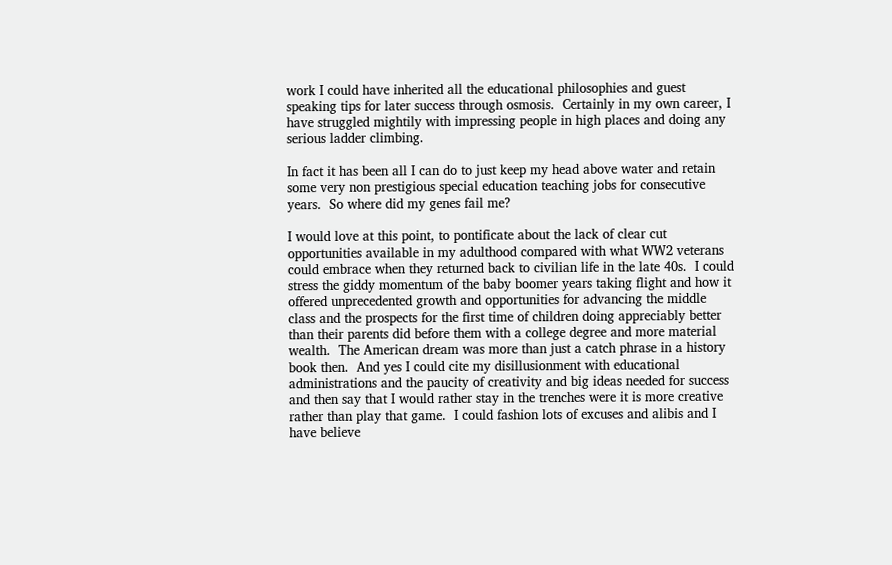work I could have inherited all the educational philosophies and guest speaking tips for later success through osmosis.  Certainly in my own career, I have struggled mightily with impressing people in high places and doing any serious ladder climbing.

In fact it has been all I can do to just keep my head above water and retain some very non prestigious special education teaching jobs for consecutive years.  So where did my genes fail me?

I would love at this point, to pontificate about the lack of clear cut opportunities available in my adulthood compared with what WW2 veterans could embrace when they returned back to civilian life in the late 40s.  I could stress the giddy momentum of the baby boomer years taking flight and how it offered unprecedented growth and opportunities for advancing the middle class and the prospects for the first time of children doing appreciably better than their parents did before them with a college degree and more material wealth.  The American dream was more than just a catch phrase in a history book then.  And yes I could cite my disillusionment with educational administrations and the paucity of creativity and big ideas needed for success and then say that I would rather stay in the trenches were it is more creative rather than play that game.  I could fashion lots of excuses and alibis and I have believe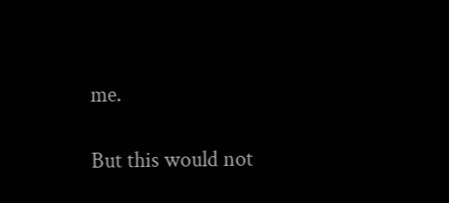me.

But this would not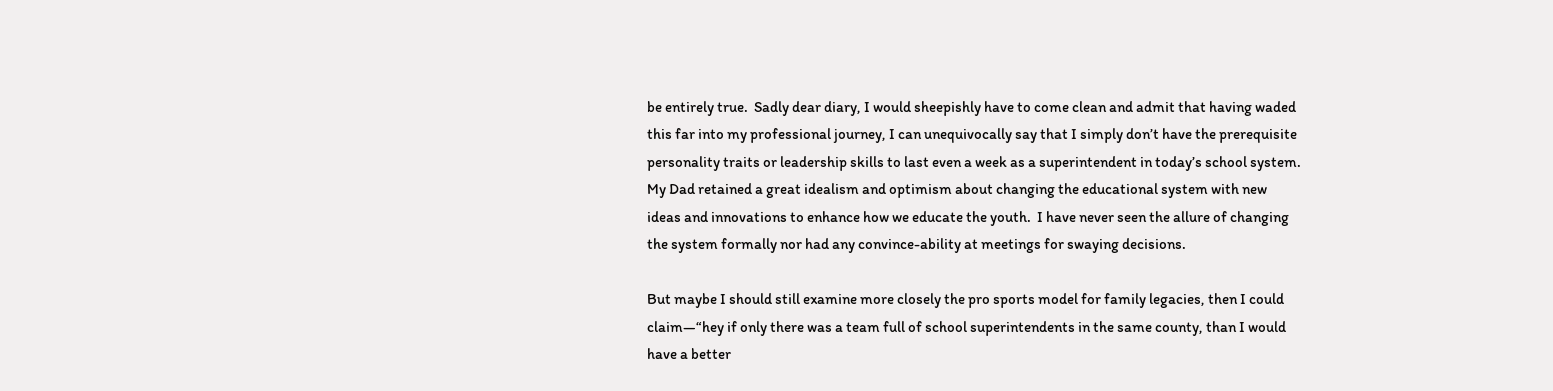be entirely true.  Sadly dear diary, I would sheepishly have to come clean and admit that having waded this far into my professional journey, I can unequivocally say that I simply don’t have the prerequisite personality traits or leadership skills to last even a week as a superintendent in today’s school system.  My Dad retained a great idealism and optimism about changing the educational system with new ideas and innovations to enhance how we educate the youth.  I have never seen the allure of changing the system formally nor had any convince-ability at meetings for swaying decisions.

But maybe I should still examine more closely the pro sports model for family legacies, then I could claim—“hey if only there was a team full of school superintendents in the same county, than I would have a better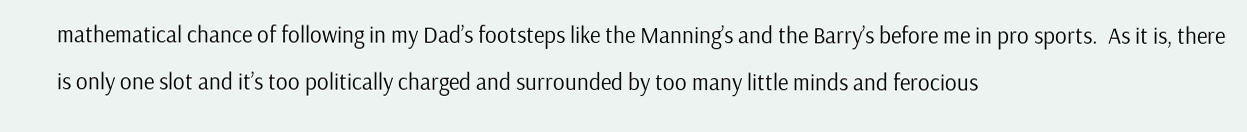mathematical chance of following in my Dad’s footsteps like the Manning’s and the Barry’s before me in pro sports.  As it is, there is only one slot and it’s too politically charged and surrounded by too many little minds and ferocious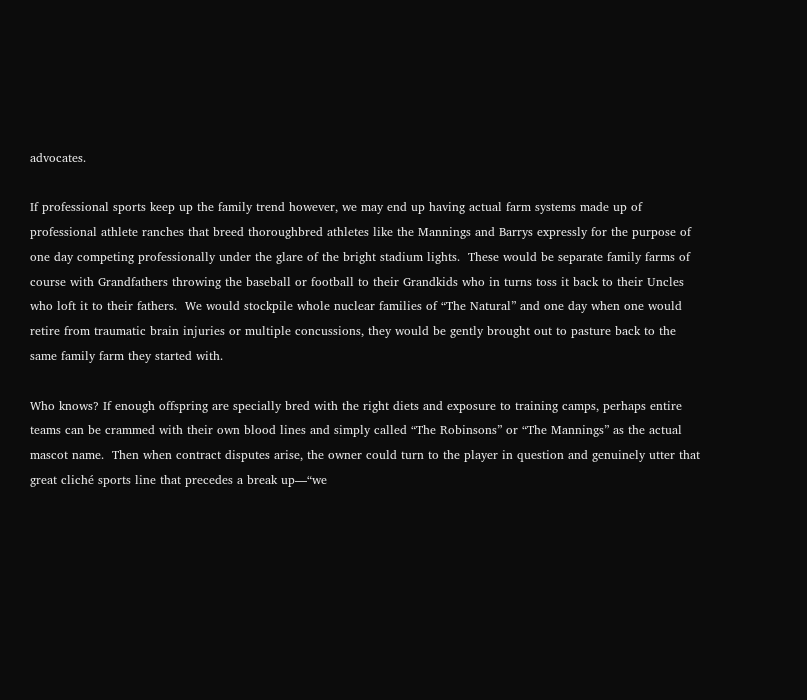advocates.

If professional sports keep up the family trend however, we may end up having actual farm systems made up of professional athlete ranches that breed thoroughbred athletes like the Mannings and Barrys expressly for the purpose of one day competing professionally under the glare of the bright stadium lights.  These would be separate family farms of course with Grandfathers throwing the baseball or football to their Grandkids who in turns toss it back to their Uncles who loft it to their fathers.  We would stockpile whole nuclear families of “The Natural” and one day when one would retire from traumatic brain injuries or multiple concussions, they would be gently brought out to pasture back to the same family farm they started with.

Who knows? If enough offspring are specially bred with the right diets and exposure to training camps, perhaps entire teams can be crammed with their own blood lines and simply called “The Robinsons” or “The Mannings” as the actual mascot name.  Then when contract disputes arise, the owner could turn to the player in question and genuinely utter that great cliché sports line that precedes a break up—“we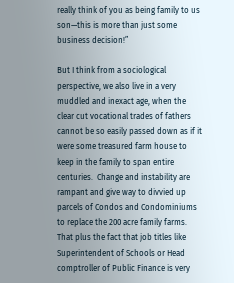really think of you as being family to us son—this is more than just some business decision!”

But I think from a sociological perspective, we also live in a very muddled and inexact age, when the clear cut vocational trades of fathers cannot be so easily passed down as if it were some treasured farm house to keep in the family to span entire centuries.  Change and instability are rampant and give way to divvied up parcels of Condos and Condominiums to replace the 200 acre family farms.  That plus the fact that job titles like Superintendent of Schools or Head comptroller of Public Finance is very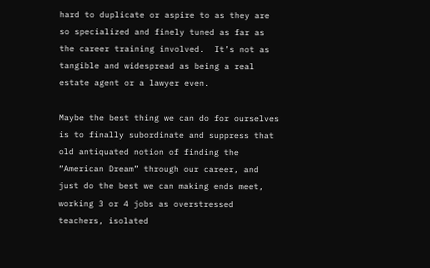hard to duplicate or aspire to as they are so specialized and finely tuned as far as the career training involved.  It’s not as tangible and widespread as being a real estate agent or a lawyer even.

Maybe the best thing we can do for ourselves is to finally subordinate and suppress that old antiquated notion of finding the “American Dream” through our career, and just do the best we can making ends meet, working 3 or 4 jobs as overstressed teachers, isolated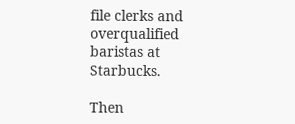file clerks and overqualified baristas at Starbucks.

Then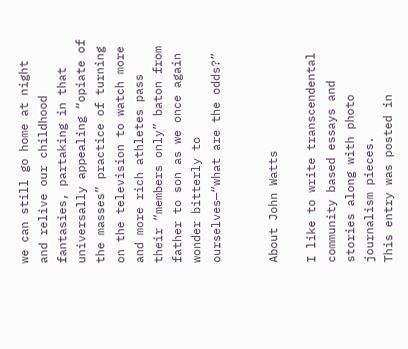we can still go home at night and relive our childhood fantasies, partaking in that universally appealing “opiate of the masses” practice of turning on the television to watch more and more rich athletes pass their “members only” baton from father to son as we once again wonder bitterly to ourselves—“what are the odds?”


About John Watts

I like to write transcendental community based essays and stories along with photo journalism pieces.
This entry was posted in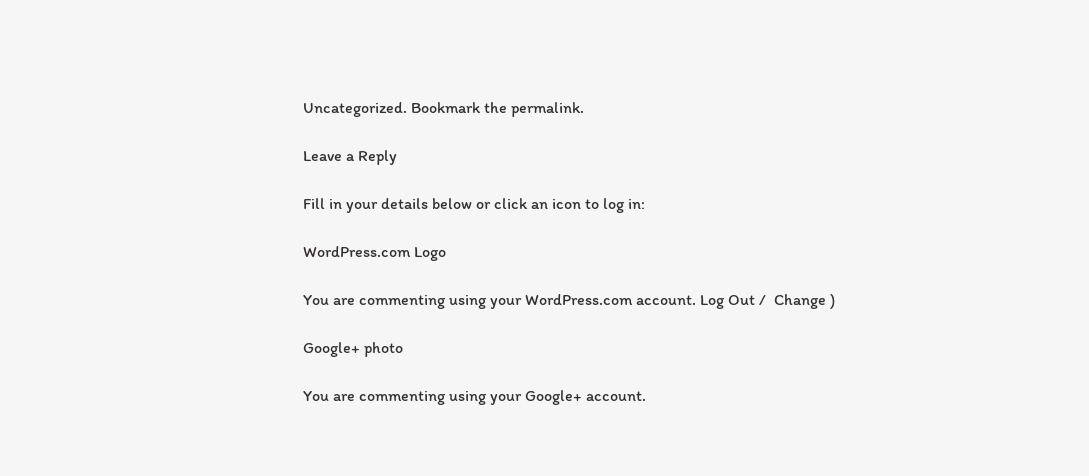Uncategorized. Bookmark the permalink.

Leave a Reply

Fill in your details below or click an icon to log in:

WordPress.com Logo

You are commenting using your WordPress.com account. Log Out /  Change )

Google+ photo

You are commenting using your Google+ account.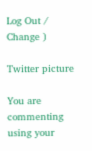Log Out /  Change )

Twitter picture

You are commenting using your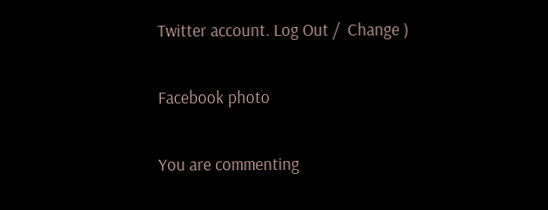Twitter account. Log Out /  Change )

Facebook photo

You are commenting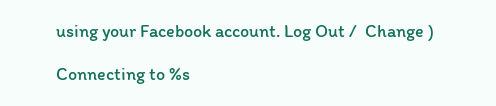using your Facebook account. Log Out /  Change )

Connecting to %s